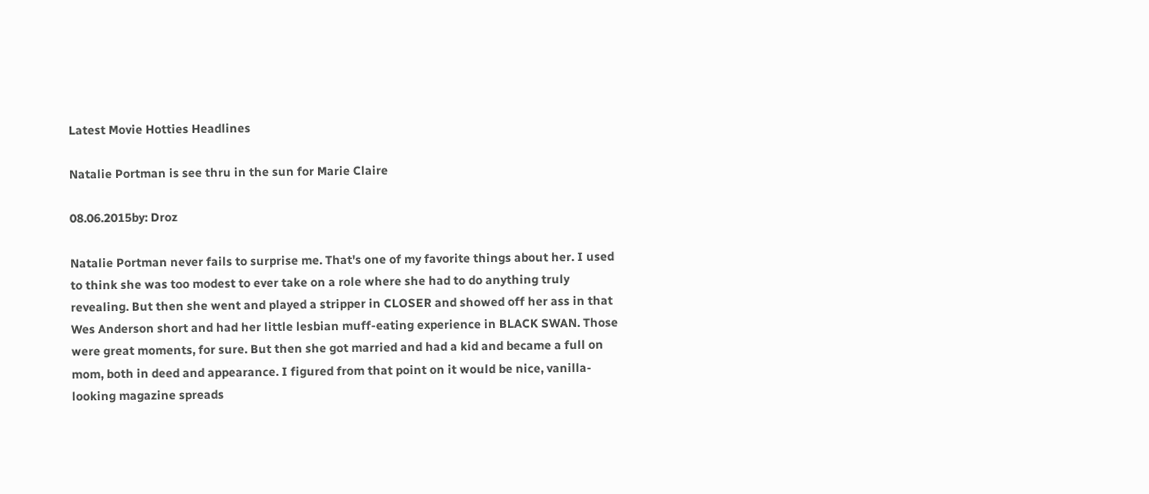Latest Movie Hotties Headlines

Natalie Portman is see thru in the sun for Marie Claire

08.06.2015by: Droz

Natalie Portman never fails to surprise me. That's one of my favorite things about her. I used to think she was too modest to ever take on a role where she had to do anything truly revealing. But then she went and played a stripper in CLOSER and showed off her ass in that Wes Anderson short and had her little lesbian muff-eating experience in BLACK SWAN. Those were great moments, for sure. But then she got married and had a kid and became a full on mom, both in deed and appearance. I figured from that point on it would be nice, vanilla-looking magazine spreads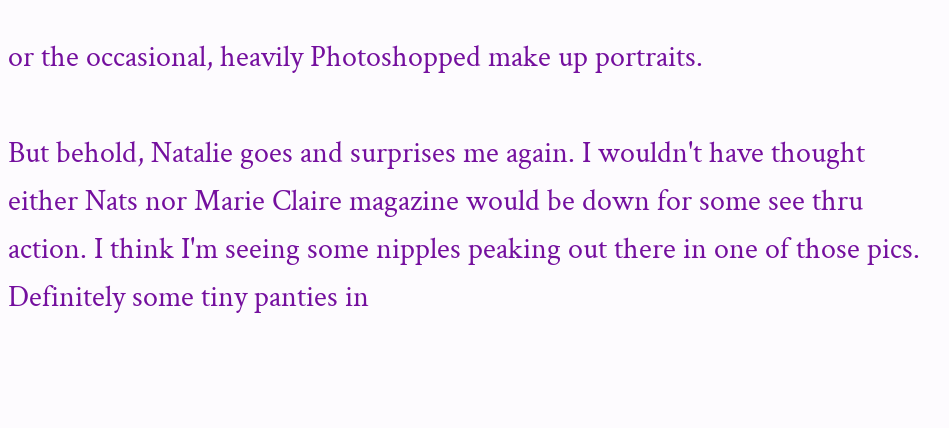or the occasional, heavily Photoshopped make up portraits.

But behold, Natalie goes and surprises me again. I wouldn't have thought either Nats nor Marie Claire magazine would be down for some see thru action. I think I'm seeing some nipples peaking out there in one of those pics. Definitely some tiny panties in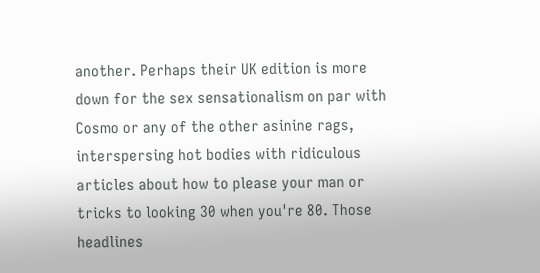another. Perhaps their UK edition is more down for the sex sensationalism on par with Cosmo or any of the other asinine rags, interspersing hot bodies with ridiculous articles about how to please your man or tricks to looking 30 when you're 80. Those headlines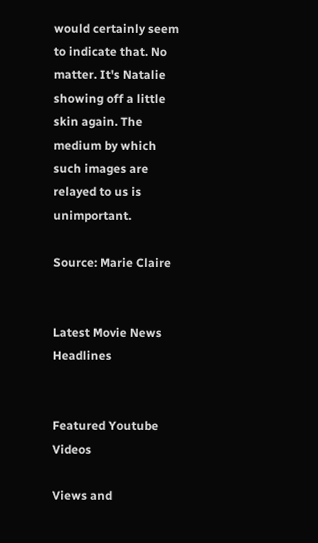would certainly seem to indicate that. No matter. It's Natalie showing off a little skin again. The medium by which such images are relayed to us is unimportant.

Source: Marie Claire


Latest Movie News Headlines


Featured Youtube Videos

Views and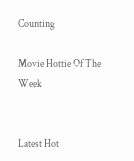Counting

Movie Hottie Of The Week


Latest Hot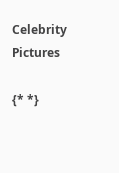Celebrity Pictures

{* *}